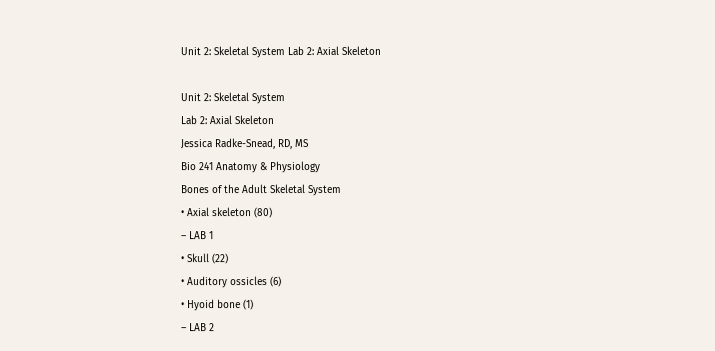Unit 2: Skeletal System Lab 2: Axial Skeleton

Unit 2: Skeletal System
Lab 2: Axial Skeleton
Jessica Radke-Snead, RD, MS
Bio 241 Anatomy & Physiology
Bones of the Adult Skeletal System
• Axial skeleton (80)
– LAB 1
• Skull (22)
• Auditory ossicles (6)
• Hyoid bone (1)
– LAB 2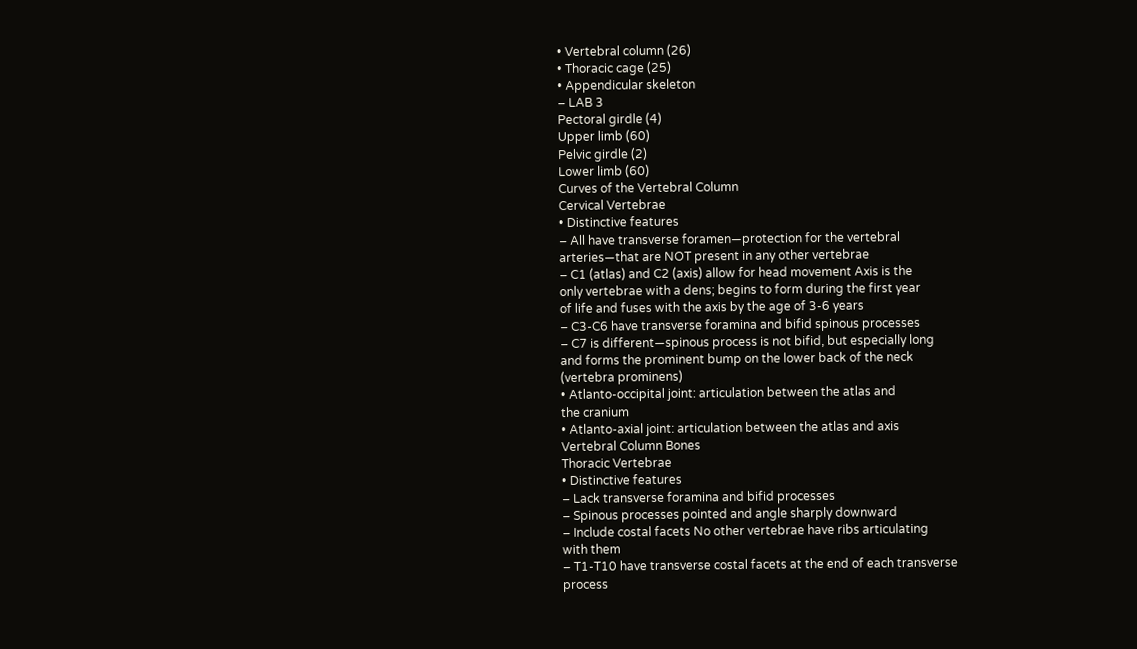• Vertebral column (26)
• Thoracic cage (25)
• Appendicular skeleton
– LAB 3
Pectoral girdle (4)
Upper limb (60)
Pelvic girdle (2)
Lower limb (60)
Curves of the Vertebral Column
Cervical Vertebrae
• Distinctive features
– All have transverse foramen—protection for the vertebral
arteries—that are NOT present in any other vertebrae
– C1 (atlas) and C2 (axis) allow for head movement Axis is the
only vertebrae with a dens; begins to form during the first year
of life and fuses with the axis by the age of 3-6 years
– C3-C6 have transverse foramina and bifid spinous processes
– C7 is different—spinous process is not bifid, but especially long
and forms the prominent bump on the lower back of the neck
(vertebra prominens)
• Atlanto-occipital joint: articulation between the atlas and
the cranium
• Atlanto-axial joint: articulation between the atlas and axis
Vertebral Column Bones
Thoracic Vertebrae
• Distinctive features
– Lack transverse foramina and bifid processes
– Spinous processes pointed and angle sharply downward
– Include costal facets No other vertebrae have ribs articulating
with them
– T1-T10 have transverse costal facets at the end of each transverse
process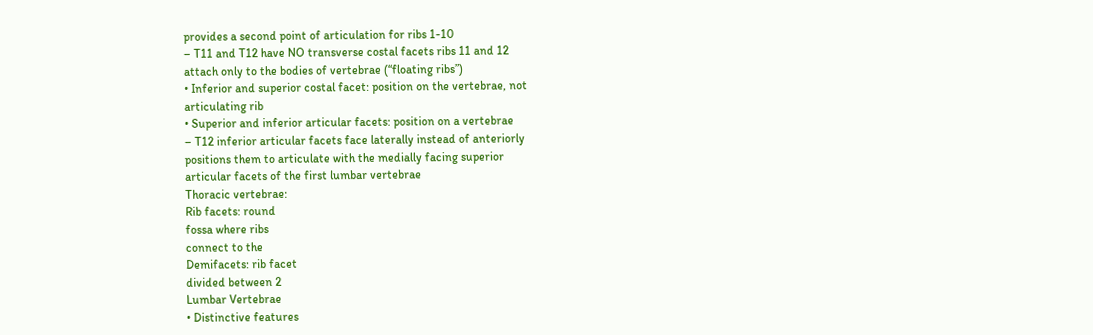provides a second point of articulation for ribs 1-10
– T11 and T12 have NO transverse costal facets ribs 11 and 12
attach only to the bodies of vertebrae (“floating ribs”)
• Inferior and superior costal facet: position on the vertebrae, not
articulating rib
• Superior and inferior articular facets: position on a vertebrae
– T12 inferior articular facets face laterally instead of anteriorly
positions them to articulate with the medially facing superior
articular facets of the first lumbar vertebrae
Thoracic vertebrae:
Rib facets: round
fossa where ribs
connect to the
Demifacets: rib facet
divided between 2
Lumbar Vertebrae
• Distinctive features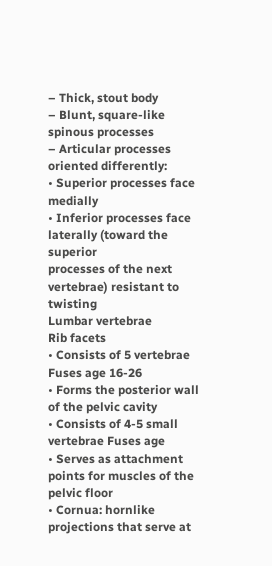– Thick, stout body
– Blunt, square-like spinous processes
– Articular processes oriented differently:
• Superior processes face medially
• Inferior processes face laterally (toward the superior
processes of the next vertebrae) resistant to twisting
Lumbar vertebrae
Rib facets
• Consists of 5 vertebrae Fuses age 16-26
• Forms the posterior wall of the pelvic cavity
• Consists of 4-5 small vertebrae Fuses age
• Serves as attachment points for muscles of the
pelvic floor
• Cornua: hornlike projections that serve at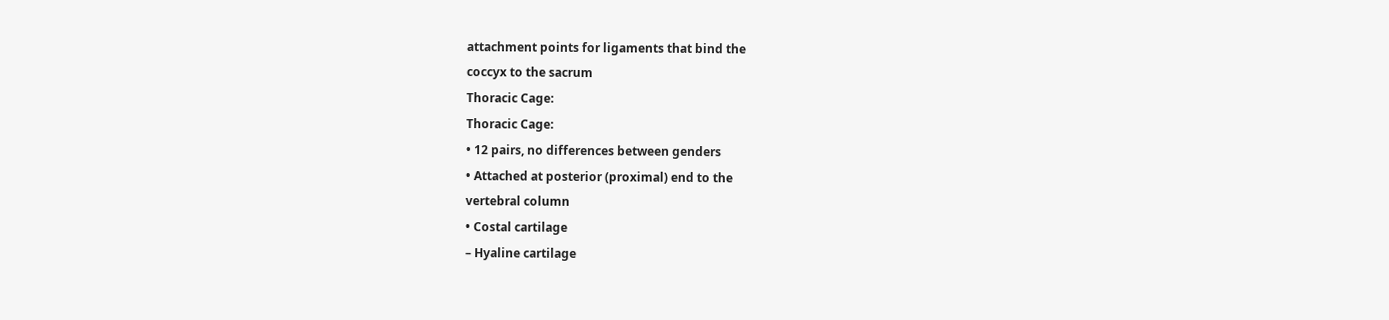attachment points for ligaments that bind the
coccyx to the sacrum
Thoracic Cage:
Thoracic Cage:
• 12 pairs, no differences between genders
• Attached at posterior (proximal) end to the
vertebral column
• Costal cartilage
– Hyaline cartilage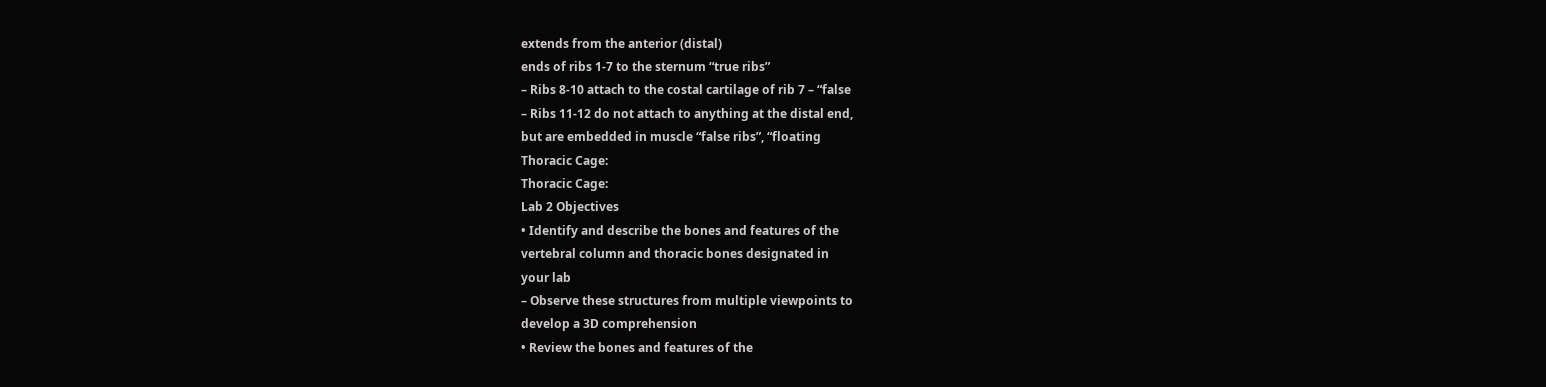extends from the anterior (distal)
ends of ribs 1-7 to the sternum “true ribs”
– Ribs 8-10 attach to the costal cartilage of rib 7 – “false
– Ribs 11-12 do not attach to anything at the distal end,
but are embedded in muscle “false ribs”, “floating
Thoracic Cage:
Thoracic Cage:
Lab 2 Objectives
• Identify and describe the bones and features of the
vertebral column and thoracic bones designated in
your lab
– Observe these structures from multiple viewpoints to
develop a 3D comprehension
• Review the bones and features of the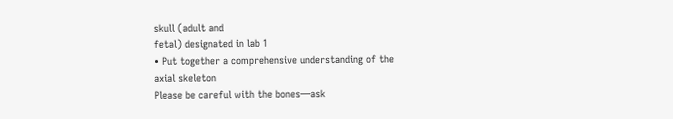skull (adult and
fetal) designated in lab 1
• Put together a comprehensive understanding of the
axial skeleton
Please be careful with the bones—ask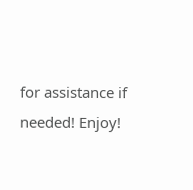for assistance if
needed! Enjoy!